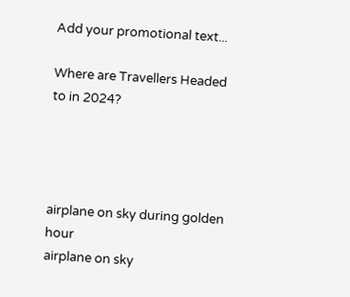Add your promotional text...

Where are Travellers Headed to in 2024?




airplane on sky during golden hour
airplane on sky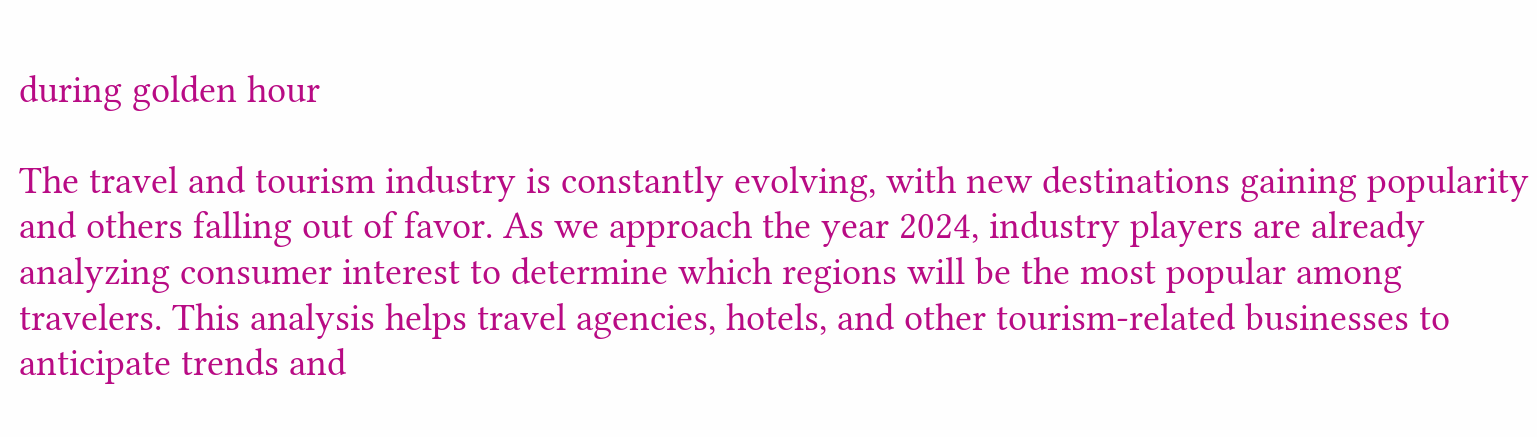during golden hour

The travel and tourism industry is constantly evolving, with new destinations gaining popularity and others falling out of favor. As we approach the year 2024, industry players are already analyzing consumer interest to determine which regions will be the most popular among travelers. This analysis helps travel agencies, hotels, and other tourism-related businesses to anticipate trends and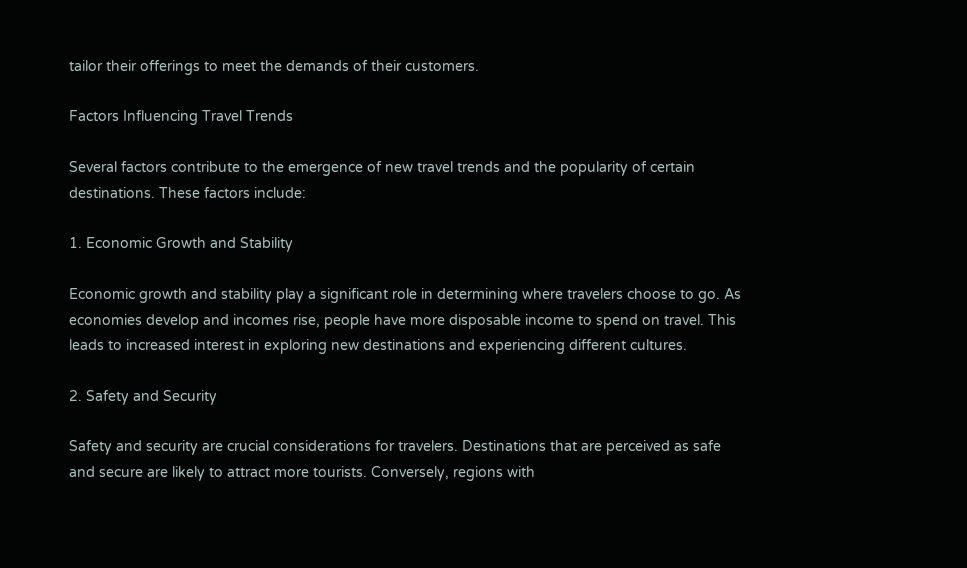tailor their offerings to meet the demands of their customers.

Factors Influencing Travel Trends

Several factors contribute to the emergence of new travel trends and the popularity of certain destinations. These factors include:

1. Economic Growth and Stability

Economic growth and stability play a significant role in determining where travelers choose to go. As economies develop and incomes rise, people have more disposable income to spend on travel. This leads to increased interest in exploring new destinations and experiencing different cultures.

2. Safety and Security

Safety and security are crucial considerations for travelers. Destinations that are perceived as safe and secure are likely to attract more tourists. Conversely, regions with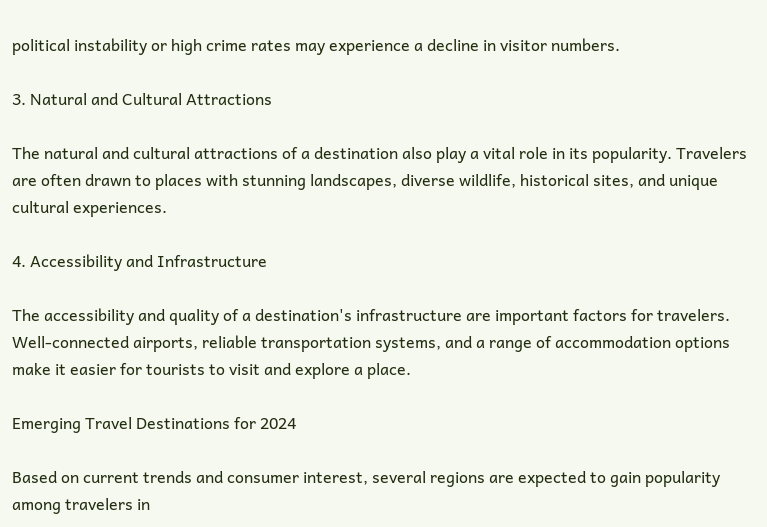political instability or high crime rates may experience a decline in visitor numbers.

3. Natural and Cultural Attractions

The natural and cultural attractions of a destination also play a vital role in its popularity. Travelers are often drawn to places with stunning landscapes, diverse wildlife, historical sites, and unique cultural experiences.

4. Accessibility and Infrastructure

The accessibility and quality of a destination's infrastructure are important factors for travelers. Well-connected airports, reliable transportation systems, and a range of accommodation options make it easier for tourists to visit and explore a place.

Emerging Travel Destinations for 2024

Based on current trends and consumer interest, several regions are expected to gain popularity among travelers in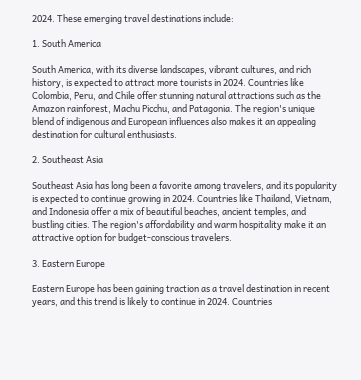2024. These emerging travel destinations include:

1. South America

South America, with its diverse landscapes, vibrant cultures, and rich history, is expected to attract more tourists in 2024. Countries like Colombia, Peru, and Chile offer stunning natural attractions such as the Amazon rainforest, Machu Picchu, and Patagonia. The region's unique blend of indigenous and European influences also makes it an appealing destination for cultural enthusiasts.

2. Southeast Asia

Southeast Asia has long been a favorite among travelers, and its popularity is expected to continue growing in 2024. Countries like Thailand, Vietnam, and Indonesia offer a mix of beautiful beaches, ancient temples, and bustling cities. The region's affordability and warm hospitality make it an attractive option for budget-conscious travelers.

3. Eastern Europe

Eastern Europe has been gaining traction as a travel destination in recent years, and this trend is likely to continue in 2024. Countries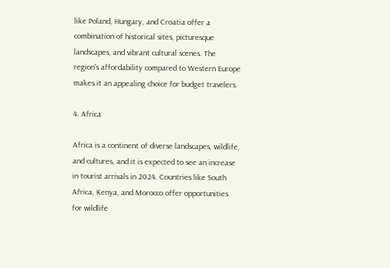like Poland, Hungary, and Croatia offer a combination of historical sites, picturesque landscapes, and vibrant cultural scenes. The region's affordability compared to Western Europe makes it an appealing choice for budget travelers.

4. Africa

Africa is a continent of diverse landscapes, wildlife, and cultures, and it is expected to see an increase in tourist arrivals in 2024. Countries like South Africa, Kenya, and Morocco offer opportunities for wildlife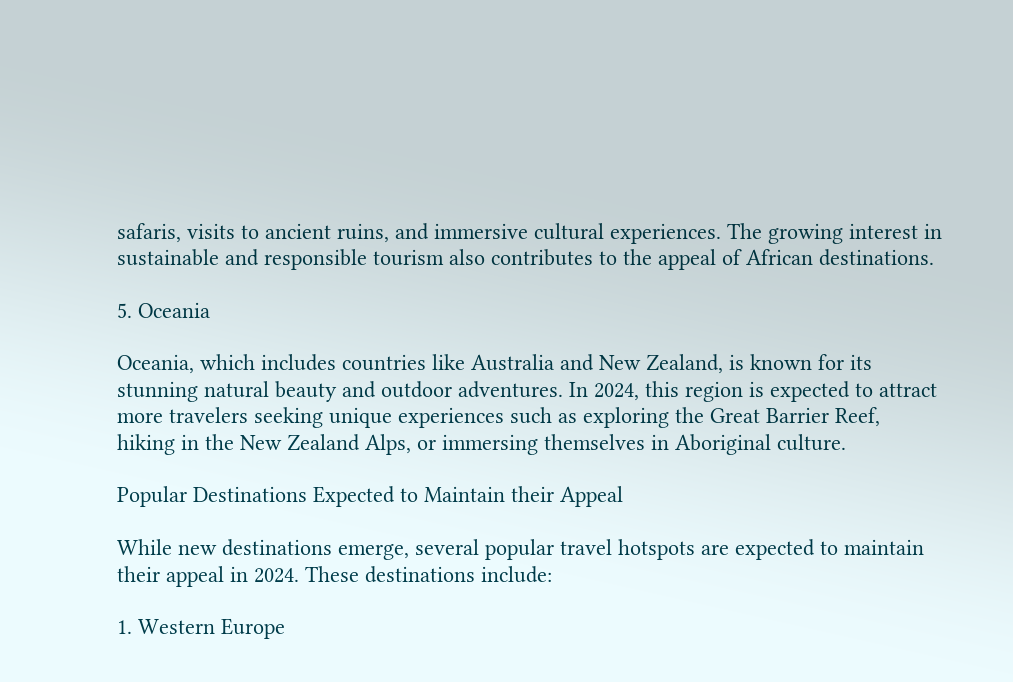safaris, visits to ancient ruins, and immersive cultural experiences. The growing interest in sustainable and responsible tourism also contributes to the appeal of African destinations.

5. Oceania

Oceania, which includes countries like Australia and New Zealand, is known for its stunning natural beauty and outdoor adventures. In 2024, this region is expected to attract more travelers seeking unique experiences such as exploring the Great Barrier Reef, hiking in the New Zealand Alps, or immersing themselves in Aboriginal culture.

Popular Destinations Expected to Maintain their Appeal

While new destinations emerge, several popular travel hotspots are expected to maintain their appeal in 2024. These destinations include:

1. Western Europe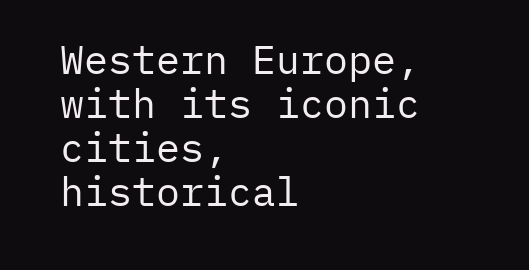Western Europe, with its iconic cities, historical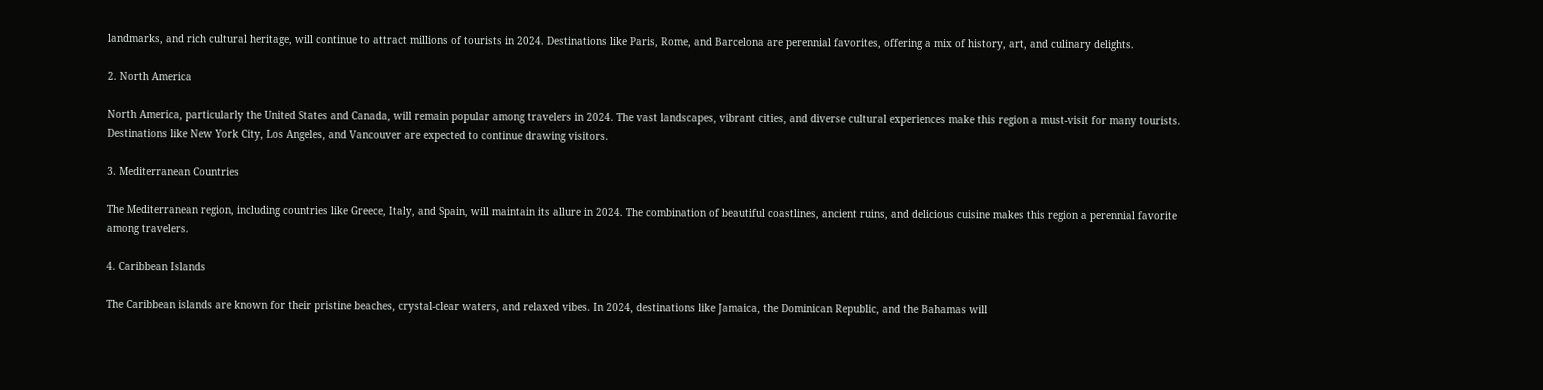landmarks, and rich cultural heritage, will continue to attract millions of tourists in 2024. Destinations like Paris, Rome, and Barcelona are perennial favorites, offering a mix of history, art, and culinary delights.

2. North America

North America, particularly the United States and Canada, will remain popular among travelers in 2024. The vast landscapes, vibrant cities, and diverse cultural experiences make this region a must-visit for many tourists. Destinations like New York City, Los Angeles, and Vancouver are expected to continue drawing visitors.

3. Mediterranean Countries

The Mediterranean region, including countries like Greece, Italy, and Spain, will maintain its allure in 2024. The combination of beautiful coastlines, ancient ruins, and delicious cuisine makes this region a perennial favorite among travelers.

4. Caribbean Islands

The Caribbean islands are known for their pristine beaches, crystal-clear waters, and relaxed vibes. In 2024, destinations like Jamaica, the Dominican Republic, and the Bahamas will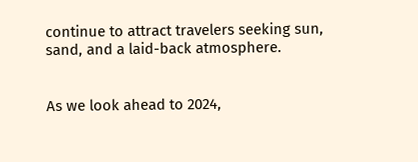continue to attract travelers seeking sun, sand, and a laid-back atmosphere.


As we look ahead to 2024,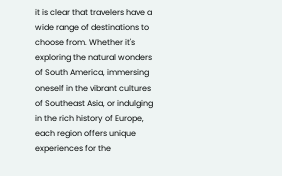it is clear that travelers have a wide range of destinations to choose from. Whether it's exploring the natural wonders of South America, immersing oneself in the vibrant cultures of Southeast Asia, or indulging in the rich history of Europe, each region offers unique experiences for the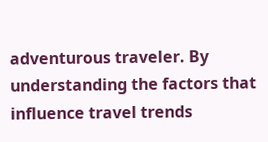adventurous traveler. By understanding the factors that influence travel trends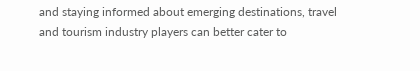and staying informed about emerging destinations, travel and tourism industry players can better cater to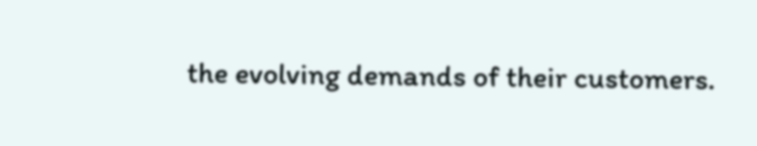the evolving demands of their customers.